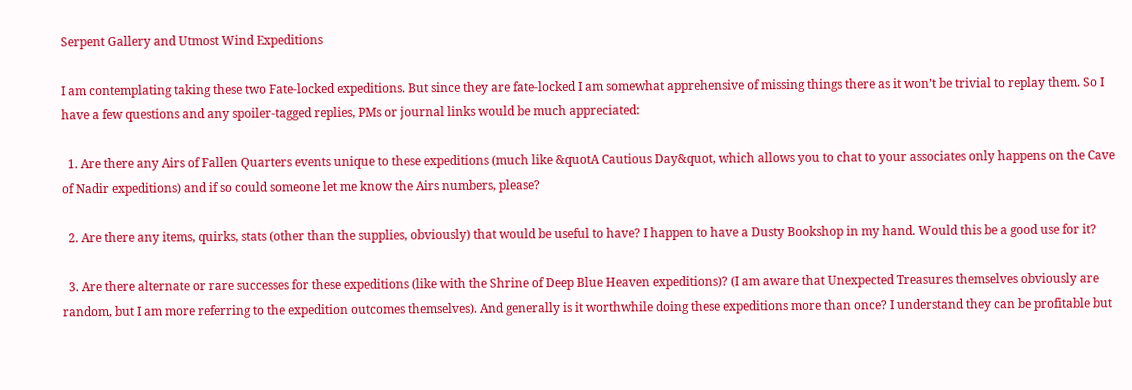Serpent Gallery and Utmost Wind Expeditions

I am contemplating taking these two Fate-locked expeditions. But since they are fate-locked I am somewhat apprehensive of missing things there as it won’t be trivial to replay them. So I have a few questions and any spoiler-tagged replies, PMs or journal links would be much appreciated:

  1. Are there any Airs of Fallen Quarters events unique to these expeditions (much like &quotA Cautious Day&quot, which allows you to chat to your associates only happens on the Cave of Nadir expeditions) and if so could someone let me know the Airs numbers, please?

  2. Are there any items, quirks, stats (other than the supplies, obviously) that would be useful to have? I happen to have a Dusty Bookshop in my hand. Would this be a good use for it?

  3. Are there alternate or rare successes for these expeditions (like with the Shrine of Deep Blue Heaven expeditions)? (I am aware that Unexpected Treasures themselves obviously are random, but I am more referring to the expedition outcomes themselves). And generally is it worthwhile doing these expeditions more than once? I understand they can be profitable but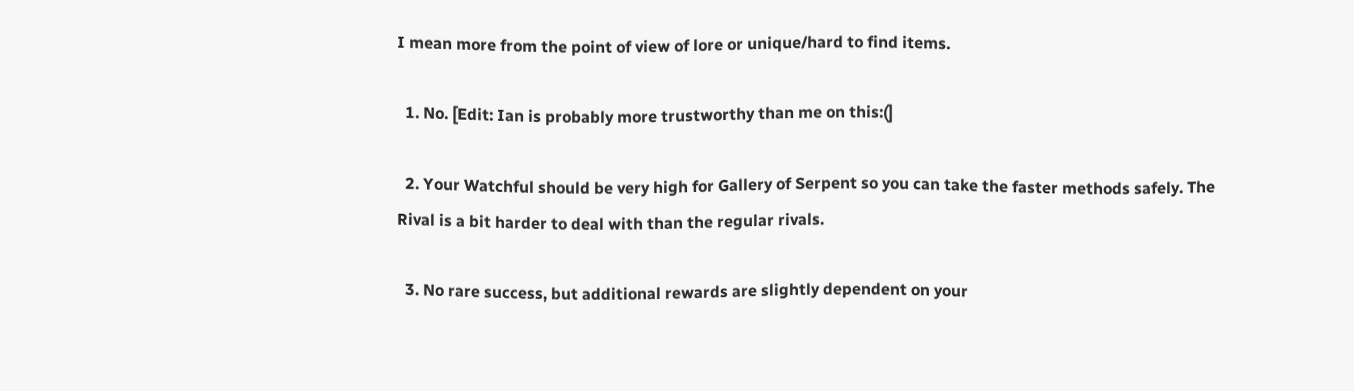I mean more from the point of view of lore or unique/hard to find items.

  1. No. [Edit: Ian is probably more trustworthy than me on this:(]

  2. Your Watchful should be very high for Gallery of Serpent so you can take the faster methods safely. The Rival is a bit harder to deal with than the regular rivals.

  3. No rare success, but additional rewards are slightly dependent on your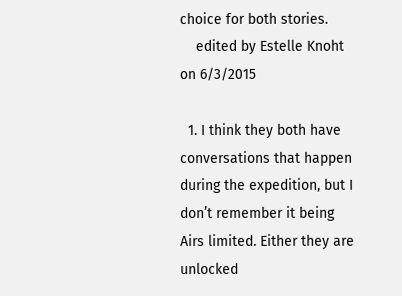choice for both stories.
    edited by Estelle Knoht on 6/3/2015

  1. I think they both have conversations that happen during the expedition, but I don’t remember it being Airs limited. Either they are unlocked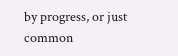by progress, or just common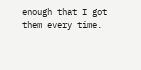enough that I got them every time.